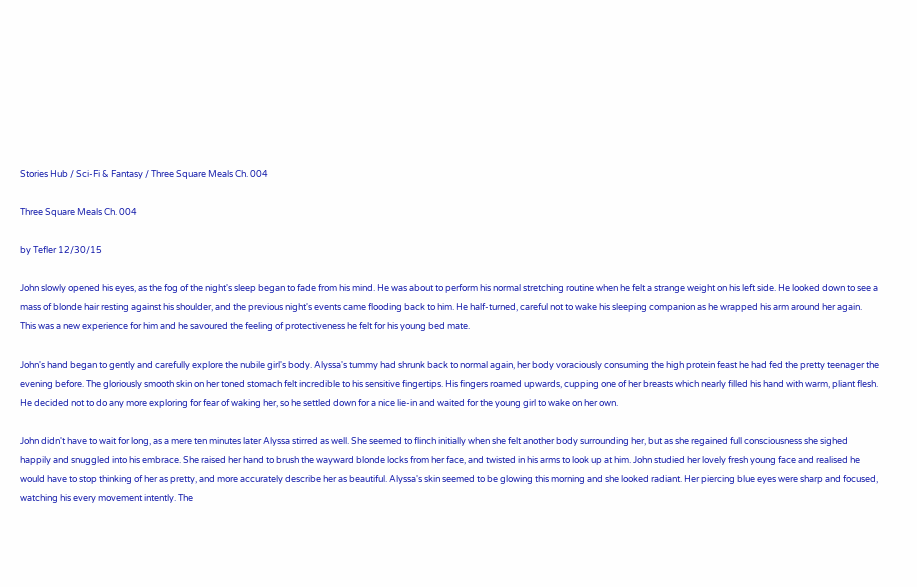Stories Hub / Sci-Fi & Fantasy / Three Square Meals Ch. 004

Three Square Meals Ch. 004

by Tefler 12/30/15

John slowly opened his eyes, as the fog of the night's sleep began to fade from his mind. He was about to perform his normal stretching routine when he felt a strange weight on his left side. He looked down to see a mass of blonde hair resting against his shoulder, and the previous night's events came flooding back to him. He half-turned, careful not to wake his sleeping companion as he wrapped his arm around her again. This was a new experience for him and he savoured the feeling of protectiveness he felt for his young bed mate.

John's hand began to gently and carefully explore the nubile girl's body. Alyssa's tummy had shrunk back to normal again, her body voraciously consuming the high protein feast he had fed the pretty teenager the evening before. The gloriously smooth skin on her toned stomach felt incredible to his sensitive fingertips. His fingers roamed upwards, cupping one of her breasts which nearly filled his hand with warm, pliant flesh. He decided not to do any more exploring for fear of waking her, so he settled down for a nice lie-in and waited for the young girl to wake on her own.

John didn't have to wait for long, as a mere ten minutes later Alyssa stirred as well. She seemed to flinch initially when she felt another body surrounding her, but as she regained full consciousness she sighed happily and snuggled into his embrace. She raised her hand to brush the wayward blonde locks from her face, and twisted in his arms to look up at him. John studied her lovely fresh young face and realised he would have to stop thinking of her as pretty, and more accurately describe her as beautiful. Alyssa's skin seemed to be glowing this morning and she looked radiant. Her piercing blue eyes were sharp and focused, watching his every movement intently. The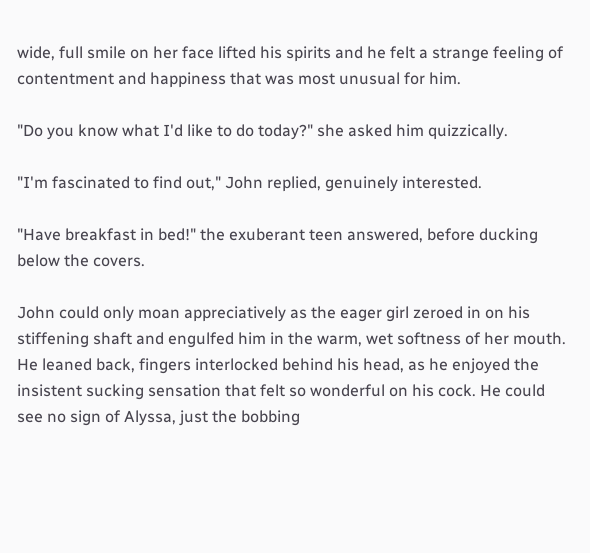wide, full smile on her face lifted his spirits and he felt a strange feeling of contentment and happiness that was most unusual for him.

"Do you know what I'd like to do today?" she asked him quizzically.

"I'm fascinated to find out," John replied, genuinely interested.

"Have breakfast in bed!" the exuberant teen answered, before ducking below the covers.

John could only moan appreciatively as the eager girl zeroed in on his stiffening shaft and engulfed him in the warm, wet softness of her mouth. He leaned back, fingers interlocked behind his head, as he enjoyed the insistent sucking sensation that felt so wonderful on his cock. He could see no sign of Alyssa, just the bobbing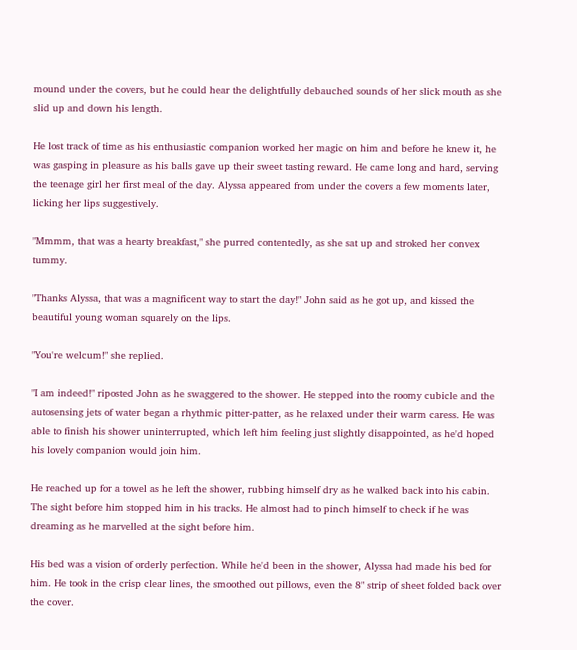mound under the covers, but he could hear the delightfully debauched sounds of her slick mouth as she slid up and down his length.

He lost track of time as his enthusiastic companion worked her magic on him and before he knew it, he was gasping in pleasure as his balls gave up their sweet tasting reward. He came long and hard, serving the teenage girl her first meal of the day. Alyssa appeared from under the covers a few moments later, licking her lips suggestively.

"Mmmm, that was a hearty breakfast," she purred contentedly, as she sat up and stroked her convex tummy.

"Thanks Alyssa, that was a magnificent way to start the day!" John said as he got up, and kissed the beautiful young woman squarely on the lips.

"You're welcum!" she replied.

"I am indeed!" riposted John as he swaggered to the shower. He stepped into the roomy cubicle and the autosensing jets of water began a rhythmic pitter-patter, as he relaxed under their warm caress. He was able to finish his shower uninterrupted, which left him feeling just slightly disappointed, as he'd hoped his lovely companion would join him.

He reached up for a towel as he left the shower, rubbing himself dry as he walked back into his cabin. The sight before him stopped him in his tracks. He almost had to pinch himself to check if he was dreaming as he marvelled at the sight before him.

His bed was a vision of orderly perfection. While he'd been in the shower, Alyssa had made his bed for him. He took in the crisp clear lines, the smoothed out pillows, even the 8" strip of sheet folded back over the cover.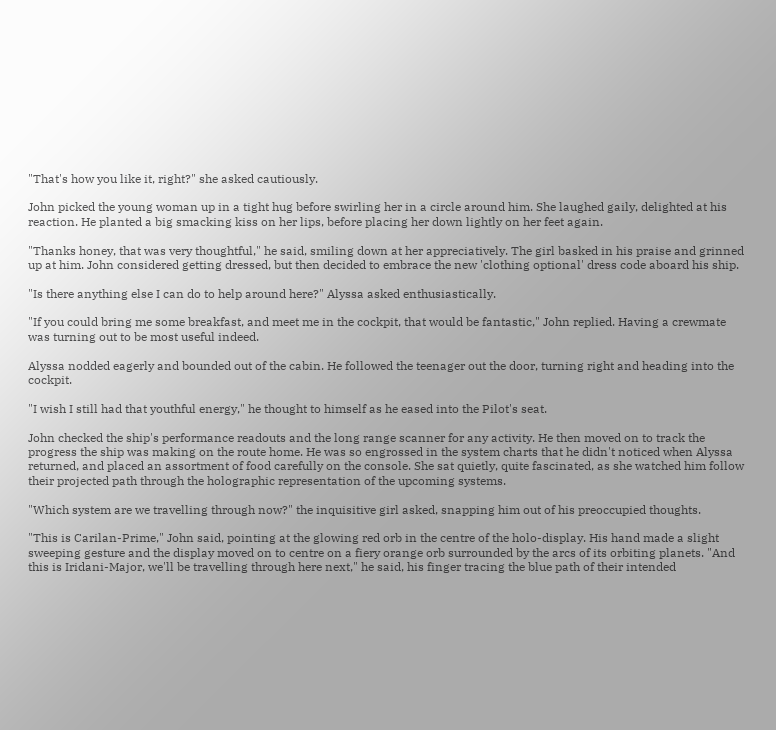"That's how you like it, right?" she asked cautiously.

John picked the young woman up in a tight hug before swirling her in a circle around him. She laughed gaily, delighted at his reaction. He planted a big smacking kiss on her lips, before placing her down lightly on her feet again.

"Thanks honey, that was very thoughtful," he said, smiling down at her appreciatively. The girl basked in his praise and grinned up at him. John considered getting dressed, but then decided to embrace the new 'clothing optional' dress code aboard his ship.

"Is there anything else I can do to help around here?" Alyssa asked enthusiastically.

"If you could bring me some breakfast, and meet me in the cockpit, that would be fantastic," John replied. Having a crewmate was turning out to be most useful indeed.

Alyssa nodded eagerly and bounded out of the cabin. He followed the teenager out the door, turning right and heading into the cockpit.

"I wish I still had that youthful energy," he thought to himself as he eased into the Pilot's seat.

John checked the ship's performance readouts and the long range scanner for any activity. He then moved on to track the progress the ship was making on the route home. He was so engrossed in the system charts that he didn't noticed when Alyssa returned, and placed an assortment of food carefully on the console. She sat quietly, quite fascinated, as she watched him follow their projected path through the holographic representation of the upcoming systems.

"Which system are we travelling through now?" the inquisitive girl asked, snapping him out of his preoccupied thoughts.

"This is Carilan-Prime," John said, pointing at the glowing red orb in the centre of the holo-display. His hand made a slight sweeping gesture and the display moved on to centre on a fiery orange orb surrounded by the arcs of its orbiting planets. "And this is Iridani-Major, we'll be travelling through here next," he said, his finger tracing the blue path of their intended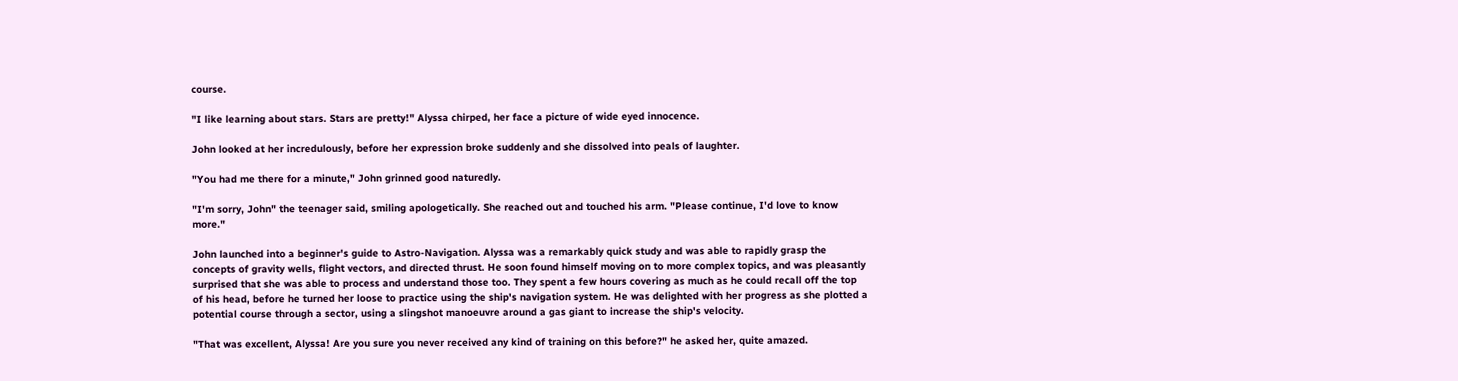course.

"I like learning about stars. Stars are pretty!" Alyssa chirped, her face a picture of wide eyed innocence.

John looked at her incredulously, before her expression broke suddenly and she dissolved into peals of laughter.

"You had me there for a minute," John grinned good naturedly.

"I'm sorry, John" the teenager said, smiling apologetically. She reached out and touched his arm. "Please continue, I'd love to know more."

John launched into a beginner's guide to Astro-Navigation. Alyssa was a remarkably quick study and was able to rapidly grasp the concepts of gravity wells, flight vectors, and directed thrust. He soon found himself moving on to more complex topics, and was pleasantly surprised that she was able to process and understand those too. They spent a few hours covering as much as he could recall off the top of his head, before he turned her loose to practice using the ship's navigation system. He was delighted with her progress as she plotted a potential course through a sector, using a slingshot manoeuvre around a gas giant to increase the ship's velocity.

"That was excellent, Alyssa! Are you sure you never received any kind of training on this before?" he asked her, quite amazed.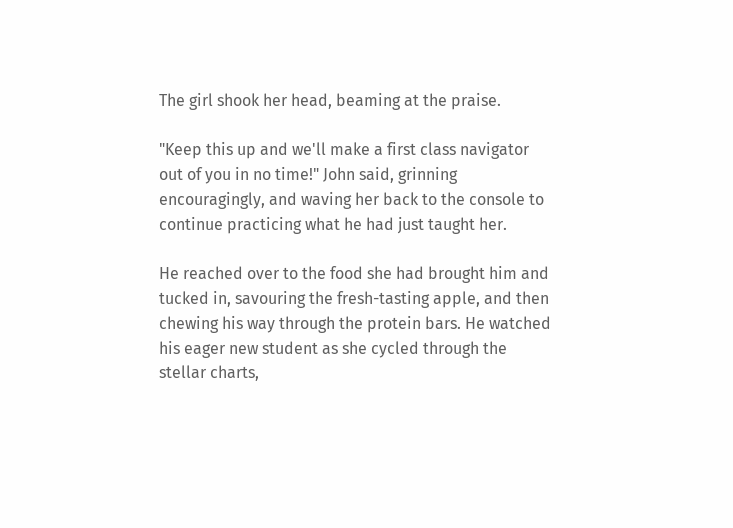The girl shook her head, beaming at the praise.

"Keep this up and we'll make a first class navigator out of you in no time!" John said, grinning encouragingly, and waving her back to the console to continue practicing what he had just taught her.

He reached over to the food she had brought him and tucked in, savouring the fresh-tasting apple, and then chewing his way through the protein bars. He watched his eager new student as she cycled through the stellar charts,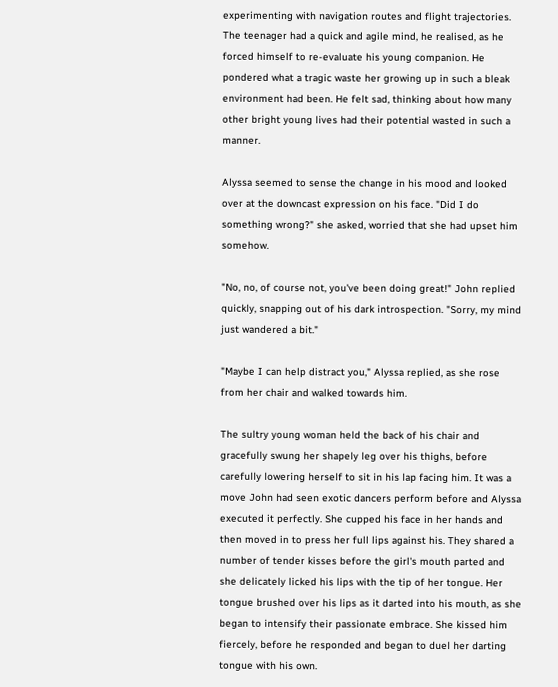experimenting with navigation routes and flight trajectories. The teenager had a quick and agile mind, he realised, as he forced himself to re-evaluate his young companion. He pondered what a tragic waste her growing up in such a bleak environment had been. He felt sad, thinking about how many other bright young lives had their potential wasted in such a manner.

Alyssa seemed to sense the change in his mood and looked over at the downcast expression on his face. "Did I do something wrong?" she asked, worried that she had upset him somehow.

"No, no, of course not, you've been doing great!" John replied quickly, snapping out of his dark introspection. "Sorry, my mind just wandered a bit."

"Maybe I can help distract you," Alyssa replied, as she rose from her chair and walked towards him.

The sultry young woman held the back of his chair and gracefully swung her shapely leg over his thighs, before carefully lowering herself to sit in his lap facing him. It was a move John had seen exotic dancers perform before and Alyssa executed it perfectly. She cupped his face in her hands and then moved in to press her full lips against his. They shared a number of tender kisses before the girl's mouth parted and she delicately licked his lips with the tip of her tongue. Her tongue brushed over his lips as it darted into his mouth, as she began to intensify their passionate embrace. She kissed him fiercely, before he responded and began to duel her darting tongue with his own.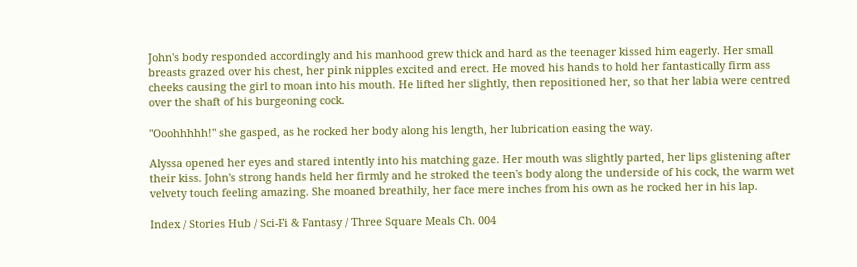John's body responded accordingly and his manhood grew thick and hard as the teenager kissed him eagerly. Her small breasts grazed over his chest, her pink nipples excited and erect. He moved his hands to hold her fantastically firm ass cheeks causing the girl to moan into his mouth. He lifted her slightly, then repositioned her, so that her labia were centred over the shaft of his burgeoning cock.

"Ooohhhhh!" she gasped, as he rocked her body along his length, her lubrication easing the way.

Alyssa opened her eyes and stared intently into his matching gaze. Her mouth was slightly parted, her lips glistening after their kiss. John's strong hands held her firmly and he stroked the teen's body along the underside of his cock, the warm wet velvety touch feeling amazing. She moaned breathily, her face mere inches from his own as he rocked her in his lap.

Index / Stories Hub / Sci-Fi & Fantasy / Three Square Meals Ch. 004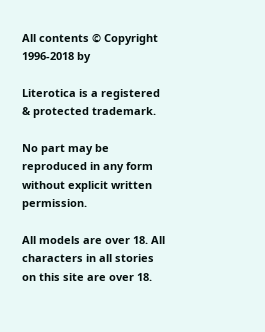All contents © Copyright 1996-2018 by

Literotica is a registered & protected trademark.

No part may be reproduced in any form without explicit written permission.

All models are over 18. All characters in all stories on this site are over 18.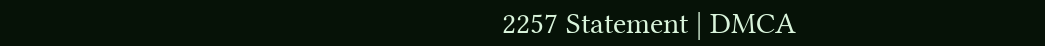2257 Statement | DMCA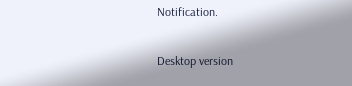Notification.

Desktop version